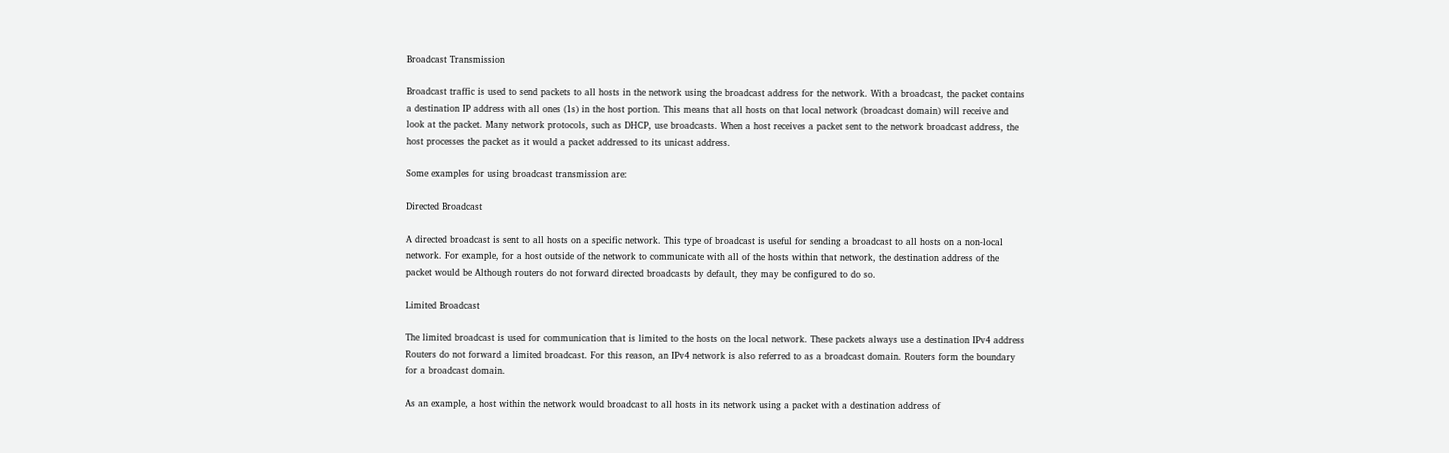Broadcast Transmission

Broadcast traffic is used to send packets to all hosts in the network using the broadcast address for the network. With a broadcast, the packet contains a destination IP address with all ones (1s) in the host portion. This means that all hosts on that local network (broadcast domain) will receive and look at the packet. Many network protocols, such as DHCP, use broadcasts. When a host receives a packet sent to the network broadcast address, the host processes the packet as it would a packet addressed to its unicast address.

Some examples for using broadcast transmission are:

Directed Broadcast

A directed broadcast is sent to all hosts on a specific network. This type of broadcast is useful for sending a broadcast to all hosts on a non-local network. For example, for a host outside of the network to communicate with all of the hosts within that network, the destination address of the packet would be Although routers do not forward directed broadcasts by default, they may be configured to do so.

Limited Broadcast

The limited broadcast is used for communication that is limited to the hosts on the local network. These packets always use a destination IPv4 address Routers do not forward a limited broadcast. For this reason, an IPv4 network is also referred to as a broadcast domain. Routers form the boundary for a broadcast domain.

As an example, a host within the network would broadcast to all hosts in its network using a packet with a destination address of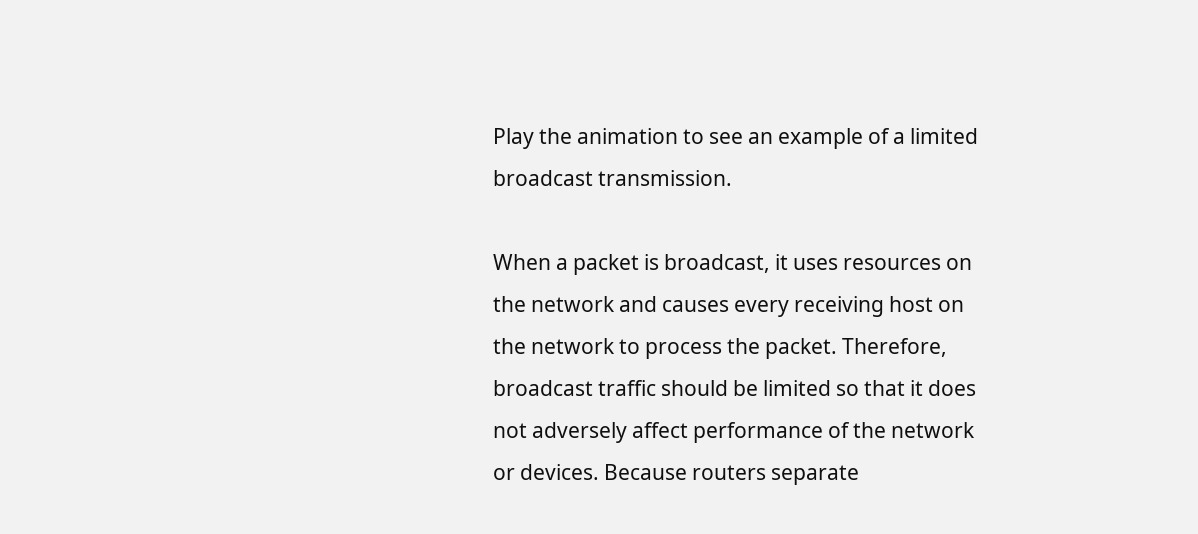Play the animation to see an example of a limited broadcast transmission.

When a packet is broadcast, it uses resources on the network and causes every receiving host on the network to process the packet. Therefore, broadcast traffic should be limited so that it does not adversely affect performance of the network or devices. Because routers separate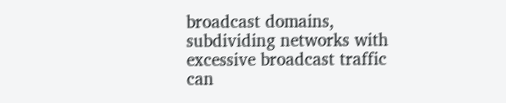broadcast domains, subdividing networks with excessive broadcast traffic can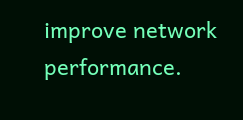improve network performance.